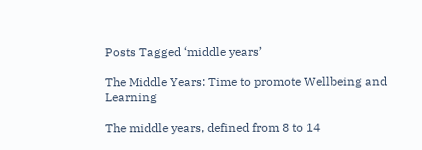Posts Tagged ‘middle years’

The Middle Years: Time to promote Wellbeing and Learning

The middle years, defined from 8 to 14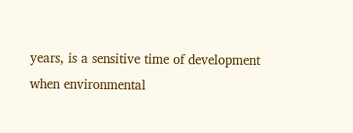years, is a sensitive time of development when environmental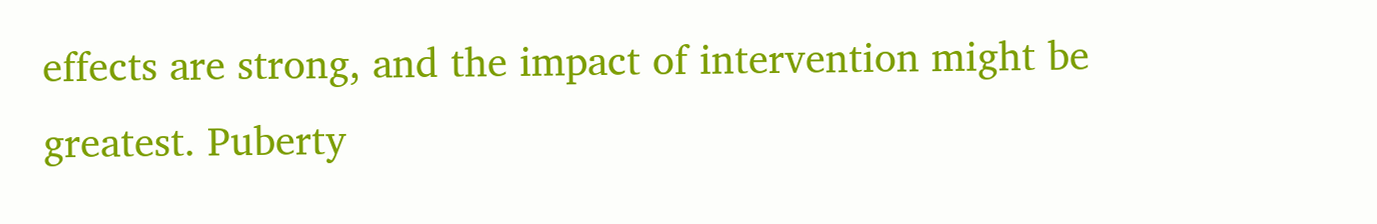effects are strong, and the impact of intervention might be greatest. Puberty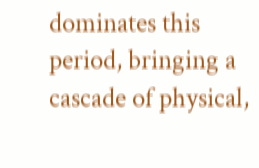dominates this period, bringing a cascade of physical,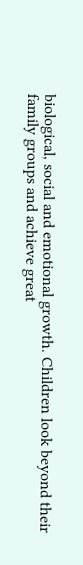biological, social and emotional growth. Children look beyond their family groups and achieve great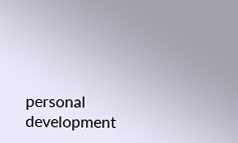personal development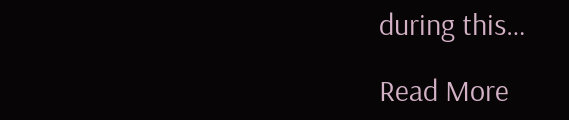during this…

Read More